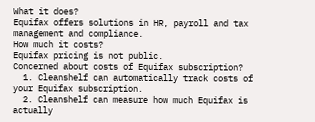What it does?
Equifax offers solutions in HR, payroll and tax management and compliance.
How much it costs?
Equifax pricing is not public.
Concerned about costs of Equifax subscription?
  1. Cleanshelf can automatically track costs of your Equifax subscription.
  2. Cleanshelf can measure how much Equifax is actually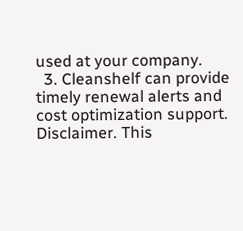used at your company.
  3. Cleanshelf can provide timely renewal alerts and cost optimization support.
Disclaimer. This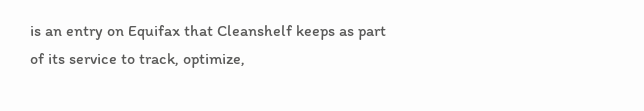is an entry on Equifax that Cleanshelf keeps as part of its service to track, optimize,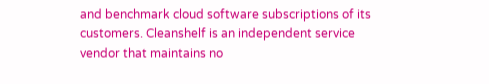and benchmark cloud software subscriptions of its customers. Cleanshelf is an independent service vendor that maintains no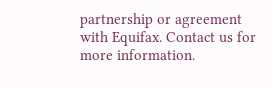partnership or agreement with Equifax. Contact us for more information.